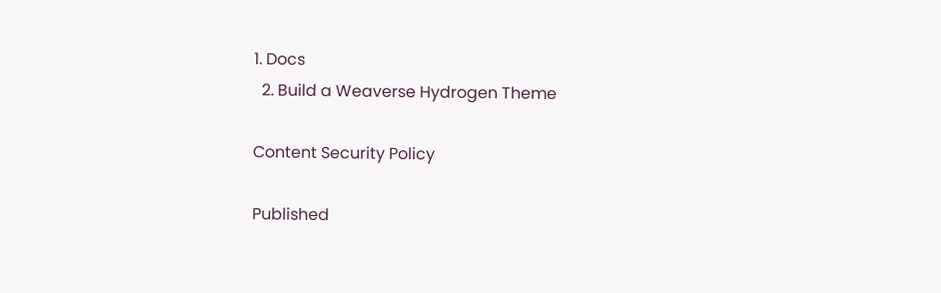1. Docs
  2. Build a Weaverse Hydrogen Theme

Content Security Policy

Published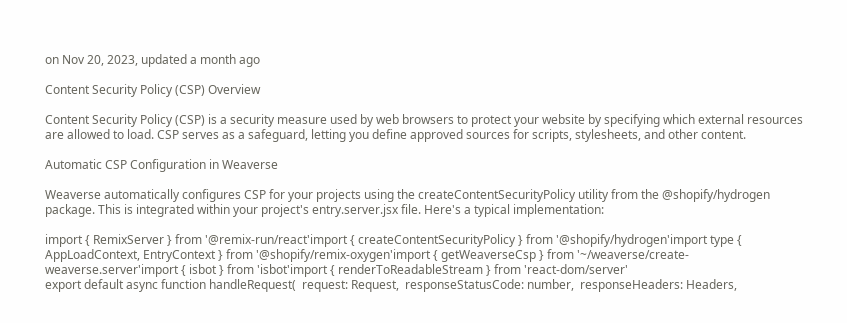on Nov 20, 2023, updated a month ago

Content Security Policy (CSP) Overview

Content Security Policy (CSP) is a security measure used by web browsers to protect your website by specifying which external resources are allowed to load. CSP serves as a safeguard, letting you define approved sources for scripts, stylesheets, and other content.

Automatic CSP Configuration in Weaverse

Weaverse automatically configures CSP for your projects using the createContentSecurityPolicy utility from the @shopify/hydrogen package. This is integrated within your project's entry.server.jsx file. Here's a typical implementation:

import { RemixServer } from '@remix-run/react'import { createContentSecurityPolicy } from '@shopify/hydrogen'import type { AppLoadContext, EntryContext } from '@shopify/remix-oxygen'import { getWeaverseCsp } from '~/weaverse/create-weaverse.server'import { isbot } from 'isbot'import { renderToReadableStream } from 'react-dom/server'
export default async function handleRequest(  request: Request,  responseStatusCode: number,  responseHeaders: Headers,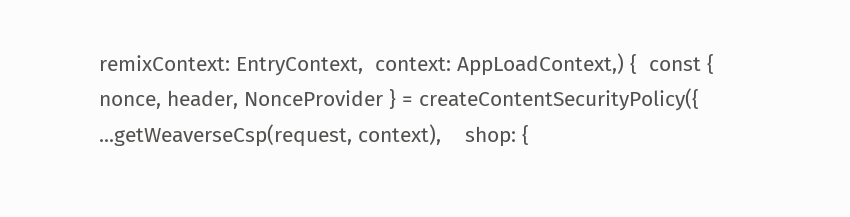remixContext: EntryContext,  context: AppLoadContext,) {  const { nonce, header, NonceProvider } = createContentSecurityPolicy({    ...getWeaverseCsp(request, context),    shop: {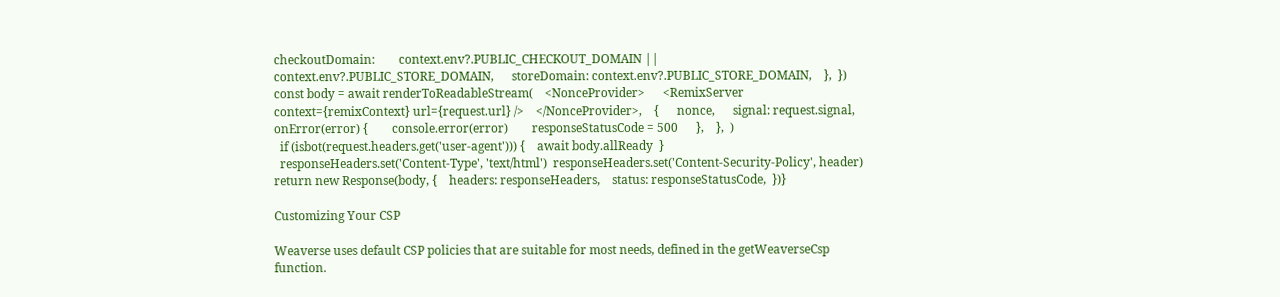checkoutDomain:        context.env?.PUBLIC_CHECKOUT_DOMAIN || context.env?.PUBLIC_STORE_DOMAIN,      storeDomain: context.env?.PUBLIC_STORE_DOMAIN,    },  })  const body = await renderToReadableStream(    <NonceProvider>      <RemixServer context={remixContext} url={request.url} />    </NonceProvider>,    {      nonce,      signal: request.signal,      onError(error) {        console.error(error)        responseStatusCode = 500      },    },  )
  if (isbot(request.headers.get('user-agent'))) {    await body.allReady  }
  responseHeaders.set('Content-Type', 'text/html')  responseHeaders.set('Content-Security-Policy', header)  return new Response(body, {    headers: responseHeaders,    status: responseStatusCode,  })}

Customizing Your CSP

Weaverse uses default CSP policies that are suitable for most needs, defined in the getWeaverseCsp function.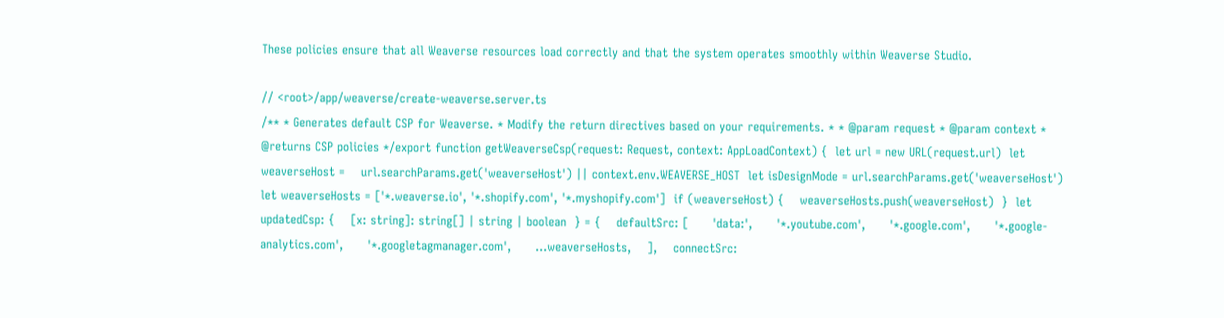These policies ensure that all Weaverse resources load correctly and that the system operates smoothly within Weaverse Studio.

// <root>/app/weaverse/create-weaverse.server.ts
/** * Generates default CSP for Weaverse. * Modify the return directives based on your requirements. * * @param request * @param context * @returns CSP policies */export function getWeaverseCsp(request: Request, context: AppLoadContext) {  let url = new URL(request.url)  let weaverseHost =    url.searchParams.get('weaverseHost') || context.env.WEAVERSE_HOST  let isDesignMode = url.searchParams.get('weaverseHost')  let weaverseHosts = ['*.weaverse.io', '*.shopify.com', '*.myshopify.com']  if (weaverseHost) {    weaverseHosts.push(weaverseHost)  }  let updatedCsp: {    [x: string]: string[] | string | boolean  } = {    defaultSrc: [      'data:',      '*.youtube.com',      '*.google.com',      '*.google-analytics.com',      '*.googletagmanager.com',      ...weaverseHosts,    ],    connectSrc: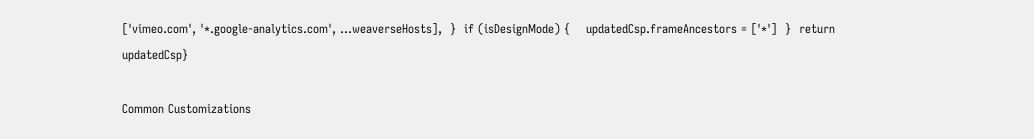['vimeo.com', '*.google-analytics.com', ...weaverseHosts],  }  if (isDesignMode) {    updatedCsp.frameAncestors = ['*']  }  return updatedCsp}

Common Customizations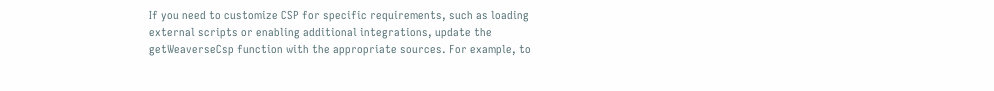If you need to customize CSP for specific requirements, such as loading external scripts or enabling additional integrations, update the getWeaverseCsp function with the appropriate sources. For example, to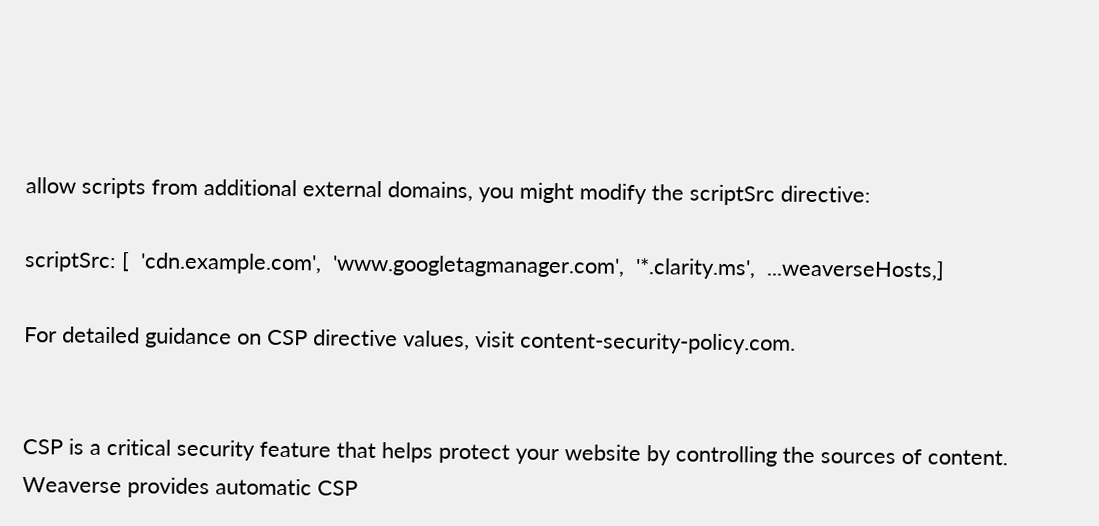allow scripts from additional external domains, you might modify the scriptSrc directive:

scriptSrc: [  'cdn.example.com',  'www.googletagmanager.com',  '*.clarity.ms',  ...weaverseHosts,]

For detailed guidance on CSP directive values, visit content-security-policy.com.


CSP is a critical security feature that helps protect your website by controlling the sources of content. Weaverse provides automatic CSP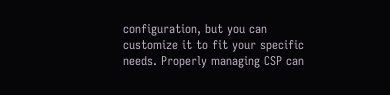configuration, but you can customize it to fit your specific needs. Properly managing CSP can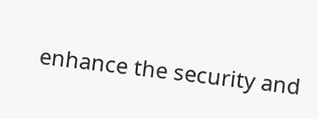enhance the security and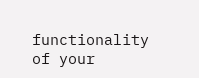functionality of your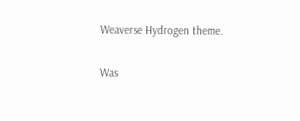Weaverse Hydrogen theme.

Was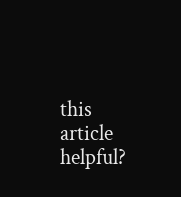this article helpful?